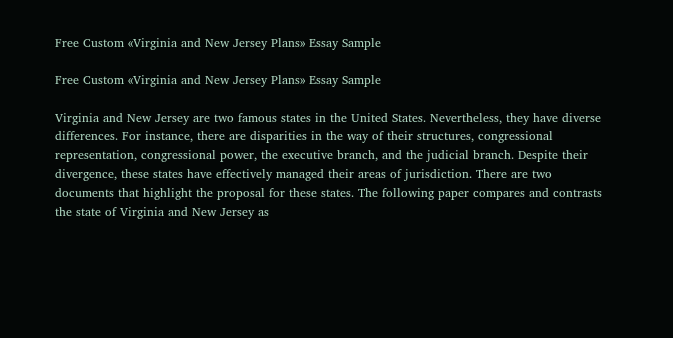Free Custom «Virginia and New Jersey Plans» Essay Sample

Free Custom «Virginia and New Jersey Plans» Essay Sample

Virginia and New Jersey are two famous states in the United States. Nevertheless, they have diverse differences. For instance, there are disparities in the way of their structures, congressional representation, congressional power, the executive branch, and the judicial branch. Despite their divergence, these states have effectively managed their areas of jurisdiction. There are two documents that highlight the proposal for these states. The following paper compares and contrasts the state of Virginia and New Jersey as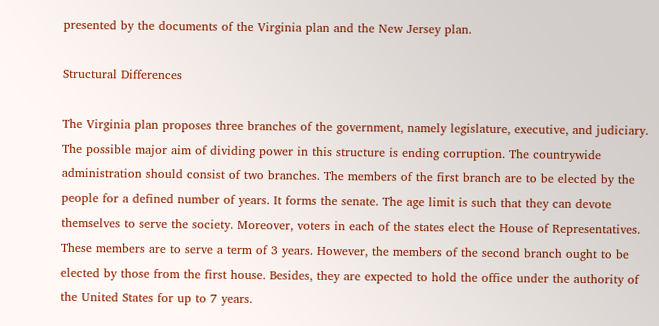presented by the documents of the Virginia plan and the New Jersey plan.

Structural Differences

The Virginia plan proposes three branches of the government, namely legislature, executive, and judiciary. The possible major aim of dividing power in this structure is ending corruption. The countrywide administration should consist of two branches. The members of the first branch are to be elected by the people for a defined number of years. It forms the senate. The age limit is such that they can devote themselves to serve the society. Moreover, voters in each of the states elect the House of Representatives. These members are to serve a term of 3 years. However, the members of the second branch ought to be elected by those from the first house. Besides, they are expected to hold the office under the authority of the United States for up to 7 years.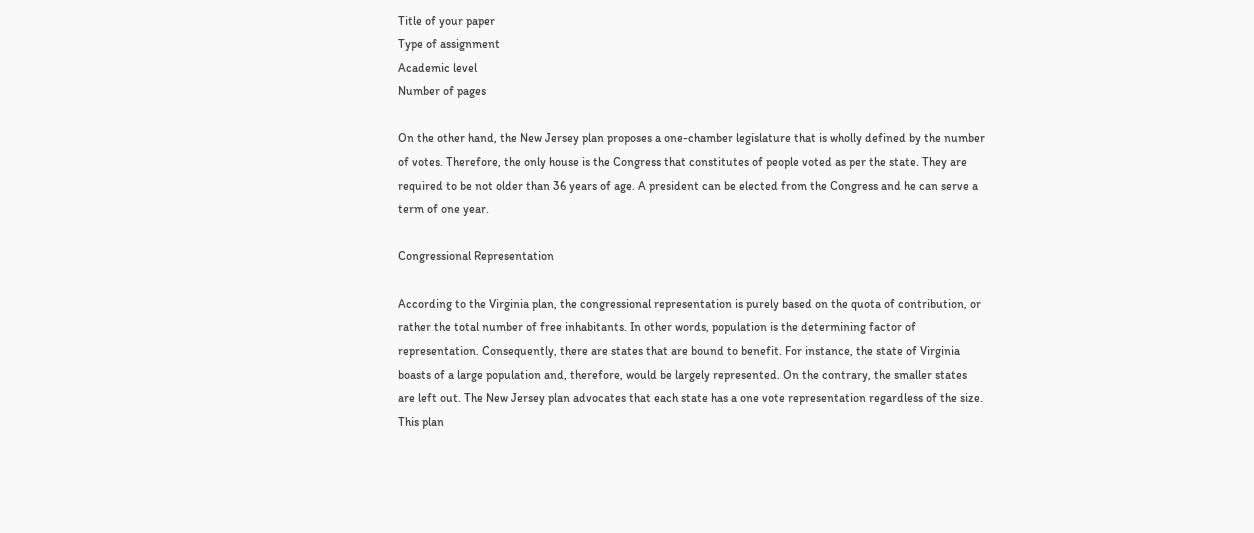Title of your paper
Type of assignment
Academic level
Number of pages

On the other hand, the New Jersey plan proposes a one-chamber legislature that is wholly defined by the number of votes. Therefore, the only house is the Congress that constitutes of people voted as per the state. They are required to be not older than 36 years of age. A president can be elected from the Congress and he can serve a term of one year.

Congressional Representation

According to the Virginia plan, the congressional representation is purely based on the quota of contribution, or rather the total number of free inhabitants. In other words, population is the determining factor of representation. Consequently, there are states that are bound to benefit. For instance, the state of Virginia boasts of a large population and, therefore, would be largely represented. On the contrary, the smaller states are left out. The New Jersey plan advocates that each state has a one vote representation regardless of the size. This plan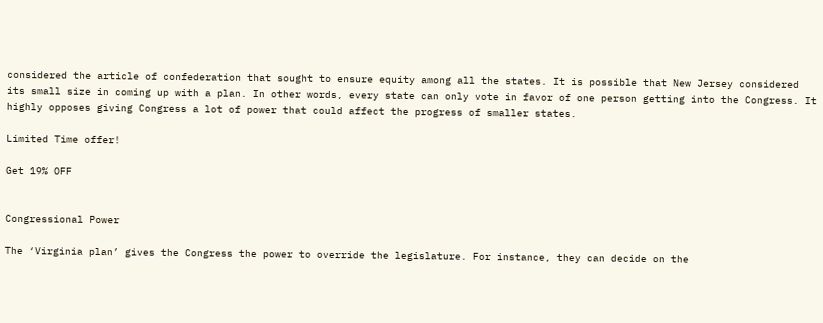considered the article of confederation that sought to ensure equity among all the states. It is possible that New Jersey considered its small size in coming up with a plan. In other words, every state can only vote in favor of one person getting into the Congress. It highly opposes giving Congress a lot of power that could affect the progress of smaller states.

Limited Time offer!

Get 19% OFF


Congressional Power

The ‘Virginia plan’ gives the Congress the power to override the legislature. For instance, they can decide on the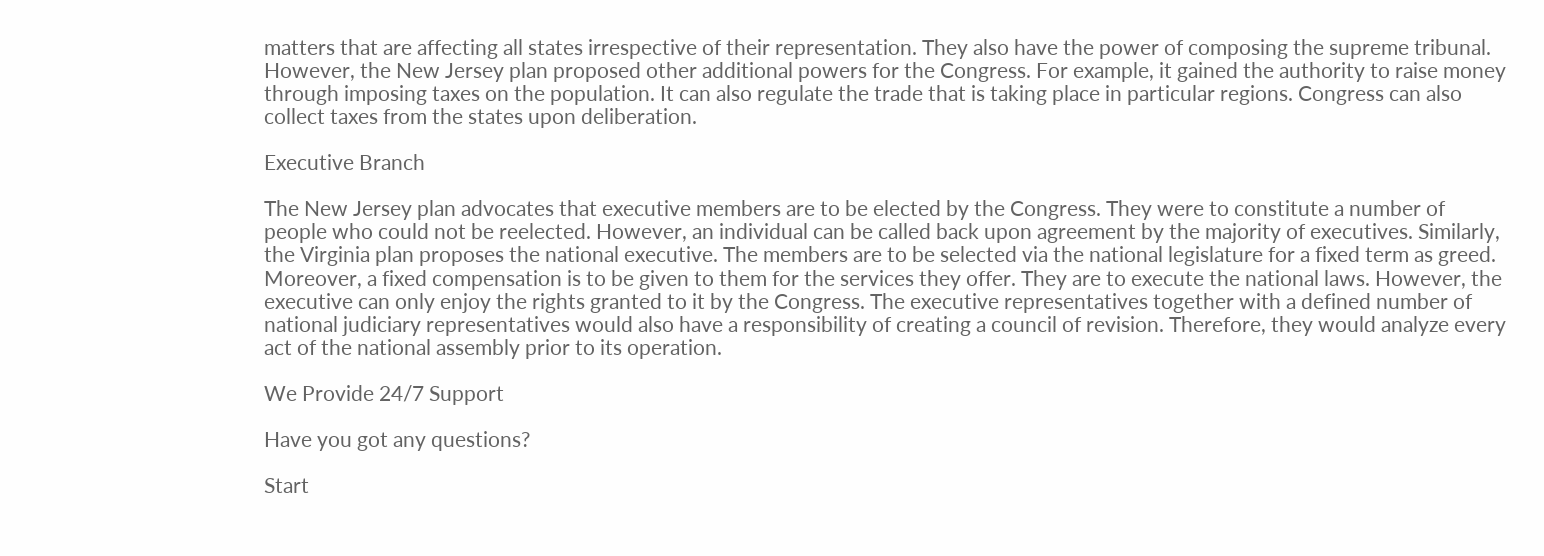matters that are affecting all states irrespective of their representation. They also have the power of composing the supreme tribunal. However, the New Jersey plan proposed other additional powers for the Congress. For example, it gained the authority to raise money through imposing taxes on the population. It can also regulate the trade that is taking place in particular regions. Congress can also collect taxes from the states upon deliberation.

Executive Branch

The New Jersey plan advocates that executive members are to be elected by the Congress. They were to constitute a number of people who could not be reelected. However, an individual can be called back upon agreement by the majority of executives. Similarly, the Virginia plan proposes the national executive. The members are to be selected via the national legislature for a fixed term as greed. Moreover, a fixed compensation is to be given to them for the services they offer. They are to execute the national laws. However, the executive can only enjoy the rights granted to it by the Congress. The executive representatives together with a defined number of national judiciary representatives would also have a responsibility of creating a council of revision. Therefore, they would analyze every act of the national assembly prior to its operation.

We Provide 24/7 Support

Have you got any questions?

Start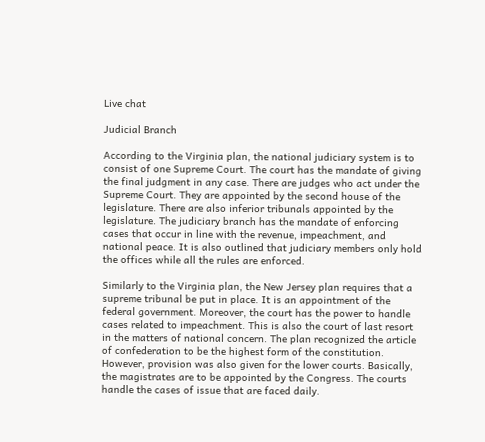Live chat

Judicial Branch

According to the Virginia plan, the national judiciary system is to consist of one Supreme Court. The court has the mandate of giving the final judgment in any case. There are judges who act under the Supreme Court. They are appointed by the second house of the legislature. There are also inferior tribunals appointed by the legislature. The judiciary branch has the mandate of enforcing cases that occur in line with the revenue, impeachment, and national peace. It is also outlined that judiciary members only hold the offices while all the rules are enforced.

Similarly to the Virginia plan, the New Jersey plan requires that a supreme tribunal be put in place. It is an appointment of the federal government. Moreover, the court has the power to handle cases related to impeachment. This is also the court of last resort in the matters of national concern. The plan recognized the article of confederation to be the highest form of the constitution. However, provision was also given for the lower courts. Basically, the magistrates are to be appointed by the Congress. The courts handle the cases of issue that are faced daily.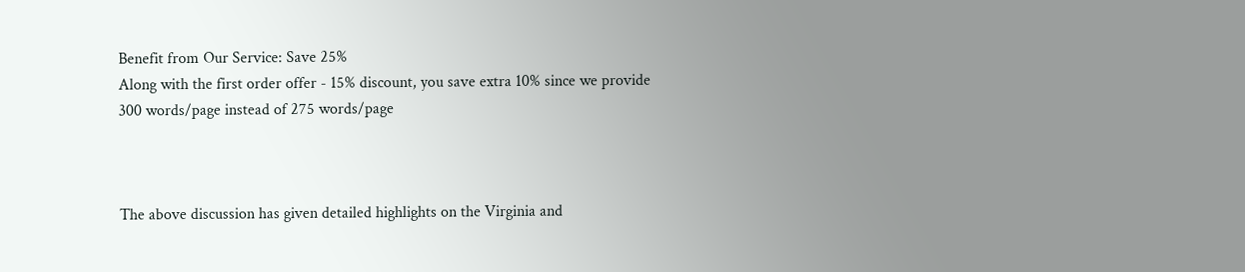Benefit from Our Service: Save 25%
Along with the first order offer - 15% discount, you save extra 10% since we provide 300 words/page instead of 275 words/page



The above discussion has given detailed highlights on the Virginia and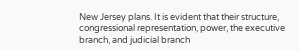New Jersey plans. It is evident that their structure, congressional representation, power, the executive branch, and judicial branch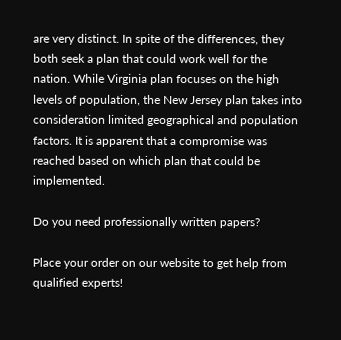are very distinct. In spite of the differences, they both seek a plan that could work well for the nation. While Virginia plan focuses on the high levels of population, the New Jersey plan takes into consideration limited geographical and population factors. It is apparent that a compromise was reached based on which plan that could be implemented.

Do you need professionally written papers?

Place your order on our website to get help from qualified experts!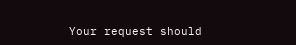Your request should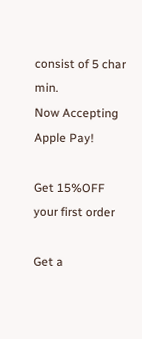consist of 5 char min.
Now Accepting Apple Pay!

Get 15%OFF your first order

Get a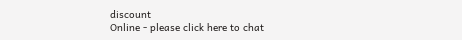discount
Online - please click here to chat